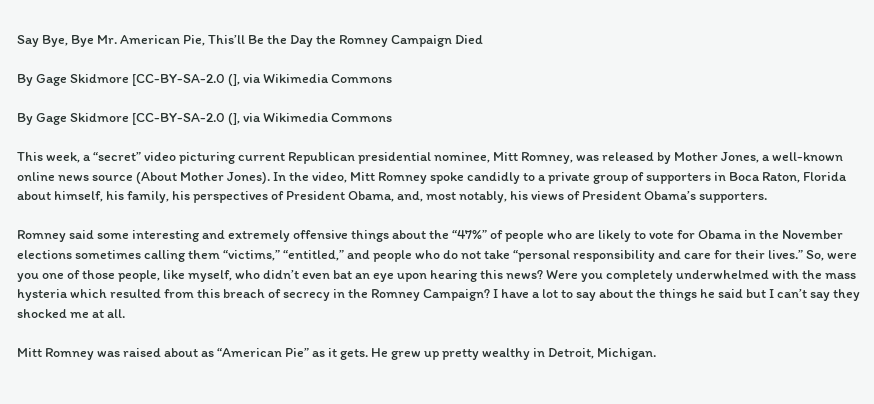Say Bye, Bye Mr. American Pie, This’ll Be the Day the Romney Campaign Died

By Gage Skidmore [CC-BY-SA-2.0 (], via Wikimedia Commons

By Gage Skidmore [CC-BY-SA-2.0 (], via Wikimedia Commons

This week, a “secret” video picturing current Republican presidential nominee, Mitt Romney, was released by Mother Jones, a well-known online news source (About Mother Jones). In the video, Mitt Romney spoke candidly to a private group of supporters in Boca Raton, Florida about himself, his family, his perspectives of President Obama, and, most notably, his views of President Obama’s supporters.

Romney said some interesting and extremely offensive things about the “47%” of people who are likely to vote for Obama in the November elections sometimes calling them “victims,” “entitled,” and people who do not take “personal responsibility and care for their lives.” So, were you one of those people, like myself, who didn’t even bat an eye upon hearing this news? Were you completely underwhelmed with the mass hysteria which resulted from this breach of secrecy in the Romney Campaign? I have a lot to say about the things he said but I can’t say they shocked me at all.

Mitt Romney was raised about as “American Pie” as it gets. He grew up pretty wealthy in Detroit, Michigan.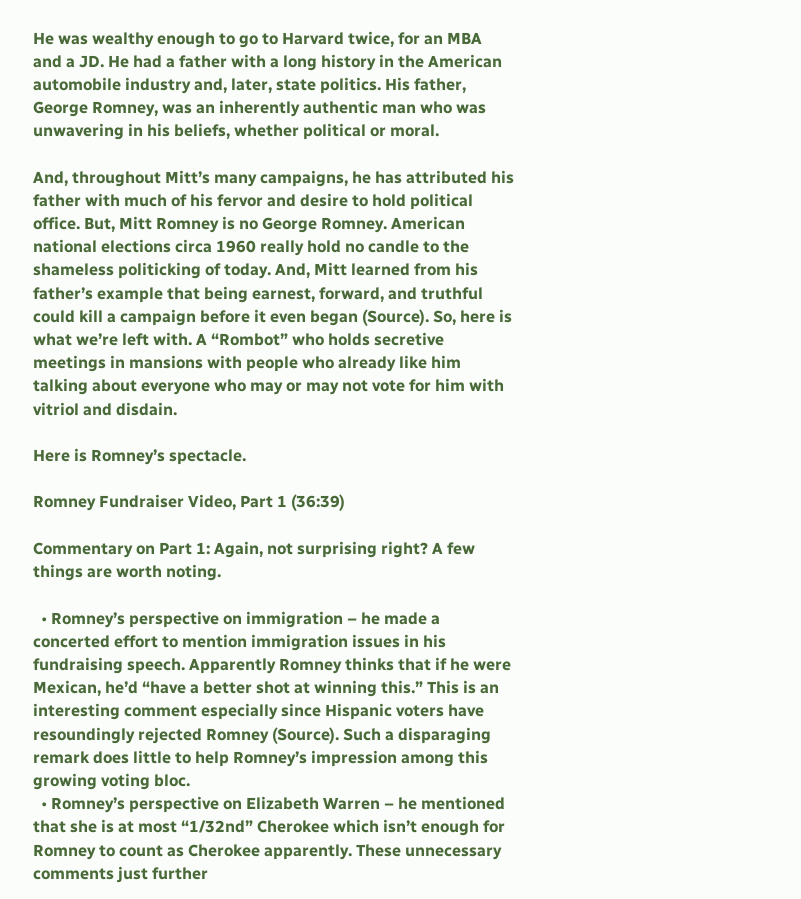He was wealthy enough to go to Harvard twice, for an MBA and a JD. He had a father with a long history in the American automobile industry and, later, state politics. His father, George Romney, was an inherently authentic man who was unwavering in his beliefs, whether political or moral.

And, throughout Mitt’s many campaigns, he has attributed his father with much of his fervor and desire to hold political office. But, Mitt Romney is no George Romney. American national elections circa 1960 really hold no candle to the shameless politicking of today. And, Mitt learned from his father’s example that being earnest, forward, and truthful could kill a campaign before it even began (Source). So, here is what we’re left with. A “Rombot” who holds secretive meetings in mansions with people who already like him talking about everyone who may or may not vote for him with vitriol and disdain.

Here is Romney’s spectacle.

Romney Fundraiser Video, Part 1 (36:39)

Commentary on Part 1: Again, not surprising right? A few things are worth noting.

  • Romney’s perspective on immigration – he made a concerted effort to mention immigration issues in his fundraising speech. Apparently Romney thinks that if he were Mexican, he’d “have a better shot at winning this.” This is an interesting comment especially since Hispanic voters have resoundingly rejected Romney (Source). Such a disparaging remark does little to help Romney’s impression among this growing voting bloc.
  • Romney’s perspective on Elizabeth Warren – he mentioned that she is at most “1/32nd” Cherokee which isn’t enough for Romney to count as Cherokee apparently. These unnecessary comments just further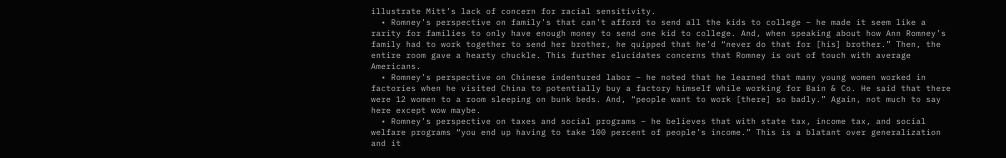illustrate Mitt’s lack of concern for racial sensitivity.
  • Romney’s perspective on family’s that can’t afford to send all the kids to college – he made it seem like a rarity for families to only have enough money to send one kid to college. And, when speaking about how Ann Romney’s family had to work together to send her brother, he quipped that he’d “never do that for [his] brother.” Then, the entire room gave a hearty chuckle. This further elucidates concerns that Romney is out of touch with average Americans.
  • Romney’s perspective on Chinese indentured labor – he noted that he learned that many young women worked in factories when he visited China to potentially buy a factory himself while working for Bain & Co. He said that there were 12 women to a room sleeping on bunk beds. And, “people want to work [there] so badly.” Again, not much to say here except wow maybe.
  • Romney’s perspective on taxes and social programs – he believes that with state tax, income tax, and social welfare programs “you end up having to take 100 percent of people’s income.” This is a blatant over generalization and it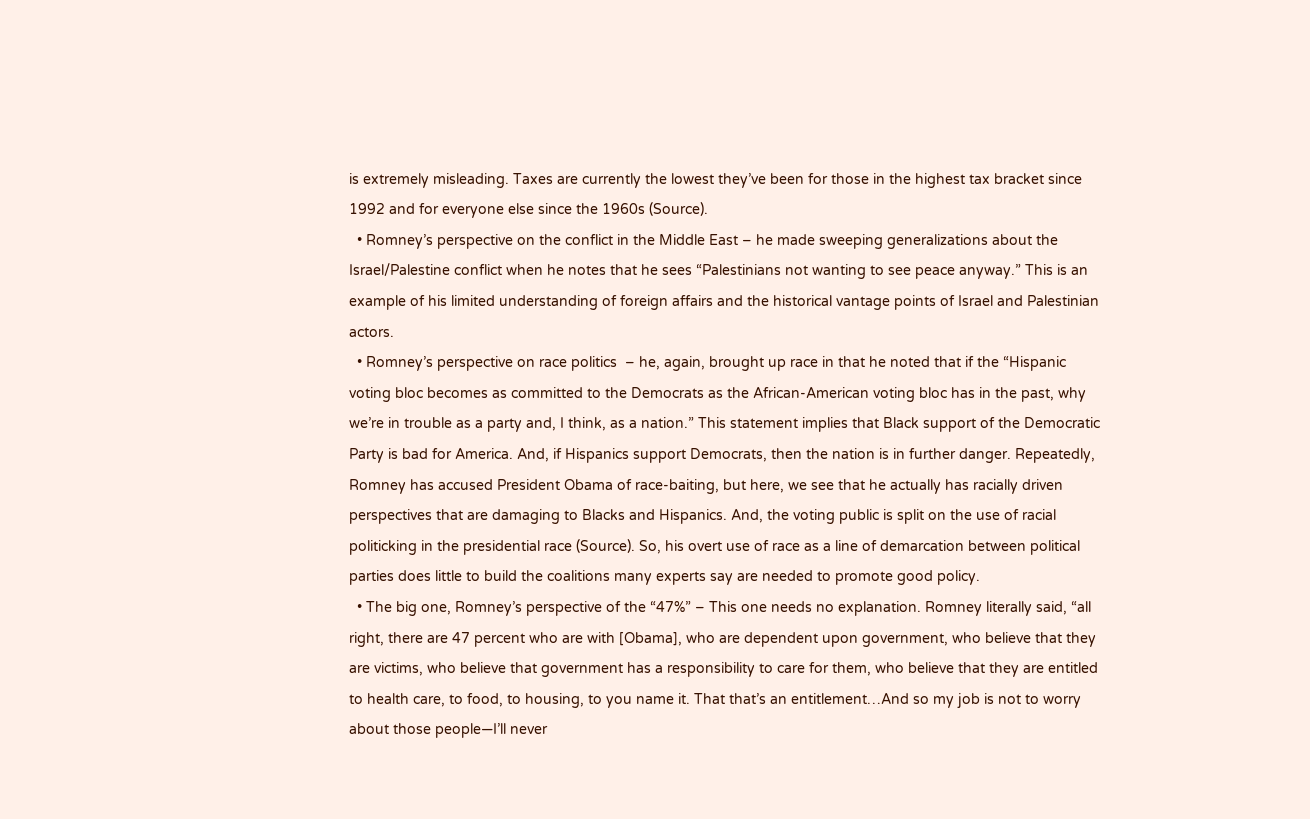is extremely misleading. Taxes are currently the lowest they’ve been for those in the highest tax bracket since 1992 and for everyone else since the 1960s (Source).
  • Romney’s perspective on the conflict in the Middle East – he made sweeping generalizations about the Israel/Palestine conflict when he notes that he sees “Palestinians not wanting to see peace anyway.” This is an example of his limited understanding of foreign affairs and the historical vantage points of Israel and Palestinian actors.
  • Romney’s perspective on race politics  – he, again, brought up race in that he noted that if the “Hispanic voting bloc becomes as committed to the Democrats as the African-American voting bloc has in the past, why we’re in trouble as a party and, I think, as a nation.” This statement implies that Black support of the Democratic Party is bad for America. And, if Hispanics support Democrats, then the nation is in further danger. Repeatedly, Romney has accused President Obama of race-baiting, but here, we see that he actually has racially driven perspectives that are damaging to Blacks and Hispanics. And, the voting public is split on the use of racial politicking in the presidential race (Source). So, his overt use of race as a line of demarcation between political parties does little to build the coalitions many experts say are needed to promote good policy.
  • The big one, Romney’s perspective of the “47%” – This one needs no explanation. Romney literally said, “all right, there are 47 percent who are with [Obama], who are dependent upon government, who believe that they are victims, who believe that government has a responsibility to care for them, who believe that they are entitled to health care, to food, to housing, to you name it. That that’s an entitlement…And so my job is not to worry about those people—I’ll never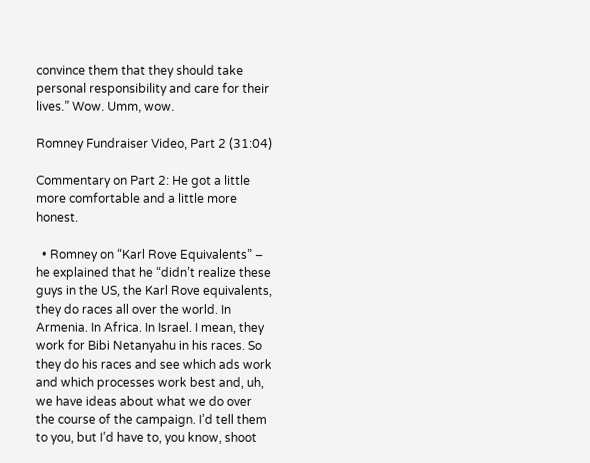convince them that they should take personal responsibility and care for their lives.” Wow. Umm, wow.

Romney Fundraiser Video, Part 2 (31:04)

Commentary on Part 2: He got a little more comfortable and a little more honest.

  • Romney on “Karl Rove Equivalents” – he explained that he “didn’t realize these guys in the US, the Karl Rove equivalents, they do races all over the world. In Armenia. In Africa. In Israel. I mean, they work for Bibi Netanyahu in his races. So they do his races and see which ads work and which processes work best and, uh, we have ideas about what we do over the course of the campaign. I’d tell them to you, but I’d have to, you know, shoot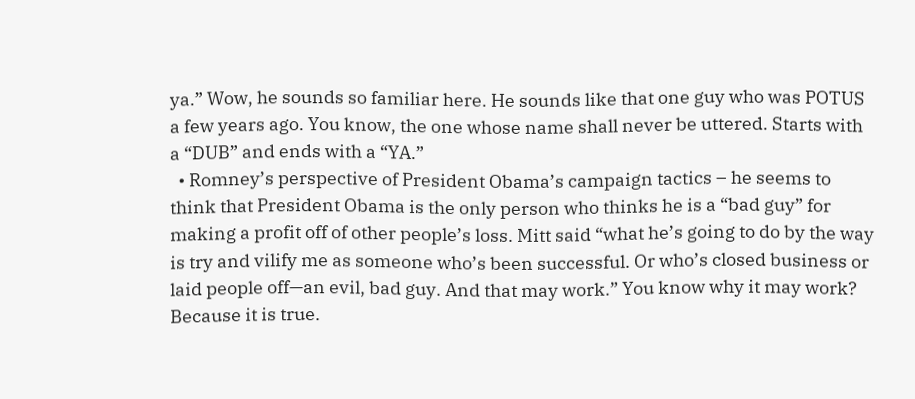ya.” Wow, he sounds so familiar here. He sounds like that one guy who was POTUS a few years ago. You know, the one whose name shall never be uttered. Starts with a “DUB” and ends with a “YA.”
  • Romney’s perspective of President Obama’s campaign tactics – he seems to think that President Obama is the only person who thinks he is a “bad guy” for making a profit off of other people’s loss. Mitt said “what he’s going to do by the way is try and vilify me as someone who’s been successful. Or who’s closed business or laid people off—an evil, bad guy. And that may work.” You know why it may work? Because it is true.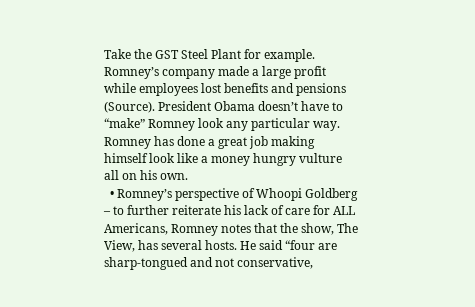Take the GST Steel Plant for example. Romney’s company made a large profit while employees lost benefits and pensions (Source). President Obama doesn’t have to “make” Romney look any particular way. Romney has done a great job making himself look like a money hungry vulture all on his own.
  • Romney’s perspective of Whoopi Goldberg – to further reiterate his lack of care for ALL Americans, Romney notes that the show, The View, has several hosts. He said “four are sharp-tongued and not conservative,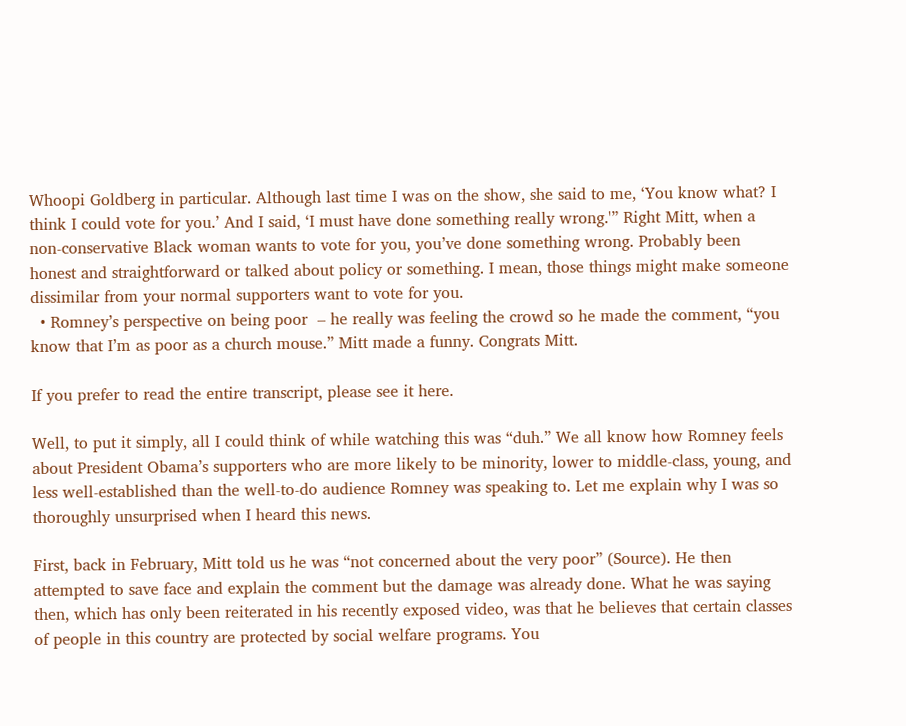Whoopi Goldberg in particular. Although last time I was on the show, she said to me, ‘You know what? I think I could vote for you.’ And I said, ‘I must have done something really wrong.'” Right Mitt, when a non-conservative Black woman wants to vote for you, you’ve done something wrong. Probably been honest and straightforward or talked about policy or something. I mean, those things might make someone dissimilar from your normal supporters want to vote for you.
  • Romney’s perspective on being poor  – he really was feeling the crowd so he made the comment, “you know that I’m as poor as a church mouse.” Mitt made a funny. Congrats Mitt.

If you prefer to read the entire transcript, please see it here.

Well, to put it simply, all I could think of while watching this was “duh.” We all know how Romney feels about President Obama’s supporters who are more likely to be minority, lower to middle-class, young, and less well-established than the well-to-do audience Romney was speaking to. Let me explain why I was so thoroughly unsurprised when I heard this news.

First, back in February, Mitt told us he was “not concerned about the very poor” (Source). He then attempted to save face and explain the comment but the damage was already done. What he was saying then, which has only been reiterated in his recently exposed video, was that he believes that certain classes of people in this country are protected by social welfare programs. You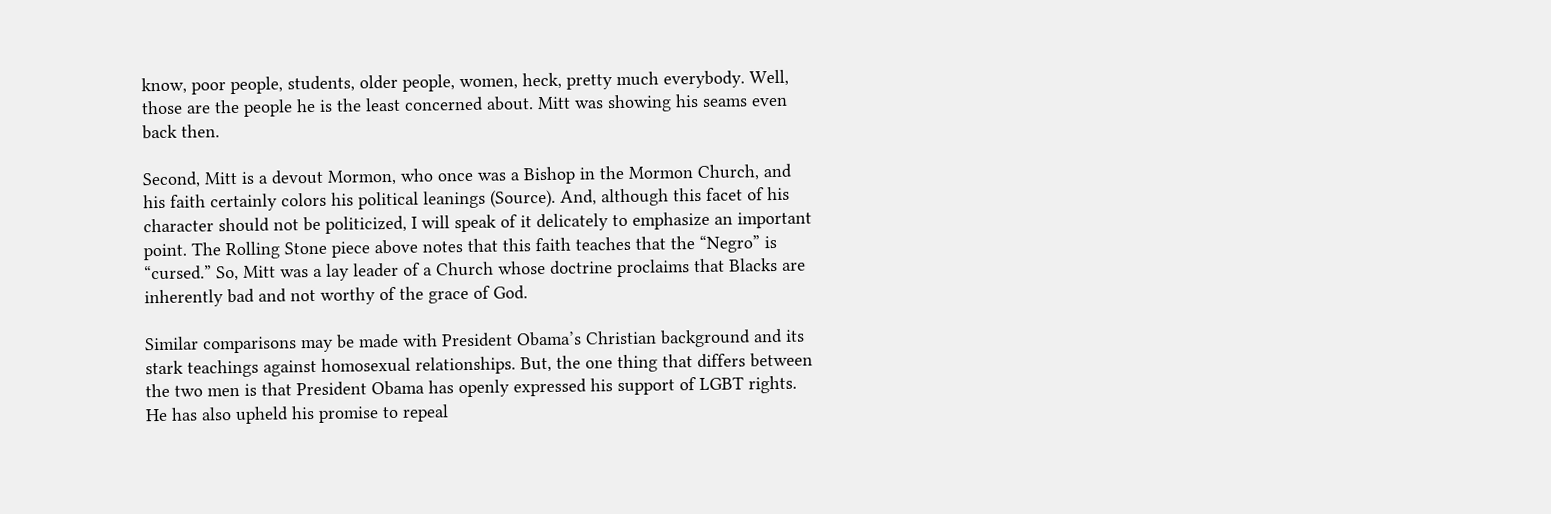know, poor people, students, older people, women, heck, pretty much everybody. Well, those are the people he is the least concerned about. Mitt was showing his seams even back then.

Second, Mitt is a devout Mormon, who once was a Bishop in the Mormon Church, and his faith certainly colors his political leanings (Source). And, although this facet of his character should not be politicized, I will speak of it delicately to emphasize an important point. The Rolling Stone piece above notes that this faith teaches that the “Negro” is “cursed.” So, Mitt was a lay leader of a Church whose doctrine proclaims that Blacks are inherently bad and not worthy of the grace of God.

Similar comparisons may be made with President Obama’s Christian background and its stark teachings against homosexual relationships. But, the one thing that differs between the two men is that President Obama has openly expressed his support of LGBT rights. He has also upheld his promise to repeal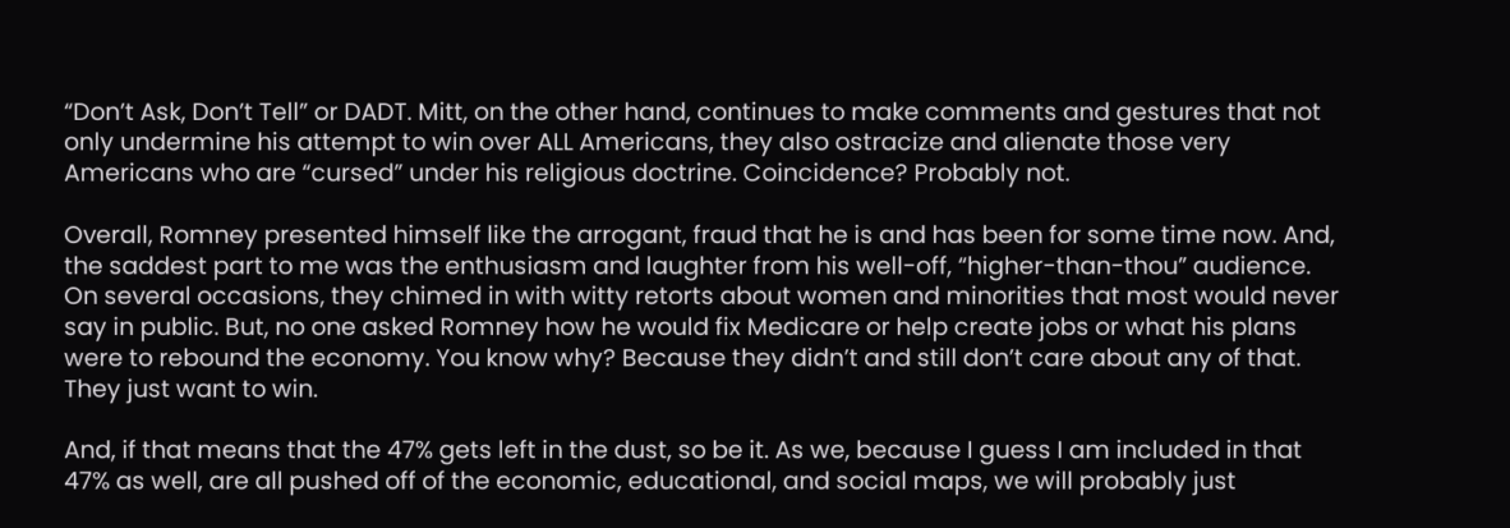“Don’t Ask, Don’t Tell” or DADT. Mitt, on the other hand, continues to make comments and gestures that not only undermine his attempt to win over ALL Americans, they also ostracize and alienate those very Americans who are “cursed” under his religious doctrine. Coincidence? Probably not.

Overall, Romney presented himself like the arrogant, fraud that he is and has been for some time now. And, the saddest part to me was the enthusiasm and laughter from his well-off, “higher-than-thou” audience. On several occasions, they chimed in with witty retorts about women and minorities that most would never say in public. But, no one asked Romney how he would fix Medicare or help create jobs or what his plans were to rebound the economy. You know why? Because they didn’t and still don’t care about any of that. They just want to win.

And, if that means that the 47% gets left in the dust, so be it. As we, because I guess I am included in that 47% as well, are all pushed off of the economic, educational, and social maps, we will probably just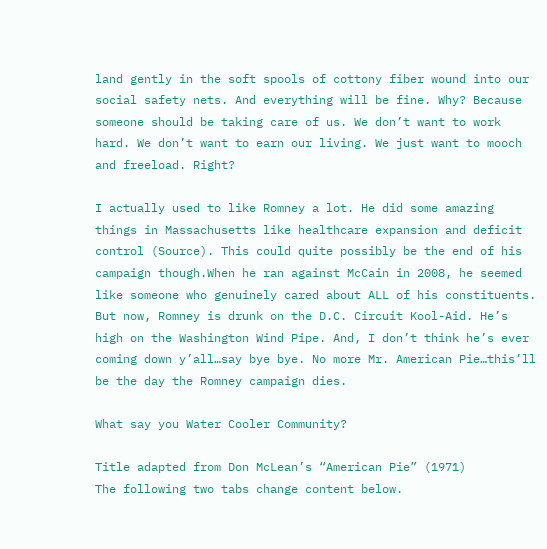land gently in the soft spools of cottony fiber wound into our social safety nets. And everything will be fine. Why? Because someone should be taking care of us. We don’t want to work hard. We don’t want to earn our living. We just want to mooch and freeload. Right?

I actually used to like Romney a lot. He did some amazing things in Massachusetts like healthcare expansion and deficit control (Source). This could quite possibly be the end of his campaign though.When he ran against McCain in 2008, he seemed like someone who genuinely cared about ALL of his constituents. But now, Romney is drunk on the D.C. Circuit Kool-Aid. He’s high on the Washington Wind Pipe. And, I don’t think he’s ever coming down y’all…say bye bye. No more Mr. American Pie…this’ll be the day the Romney campaign dies.

What say you Water Cooler Community?

Title adapted from Don McLean’s “American Pie” (1971)
The following two tabs change content below.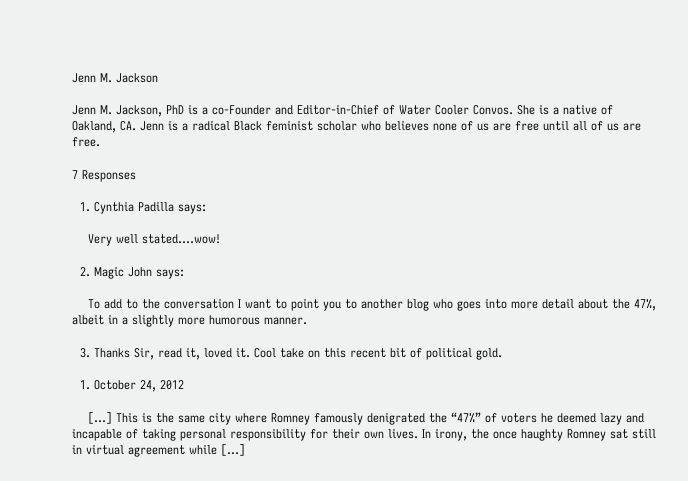Jenn M. Jackson

Jenn M. Jackson, PhD is a co-Founder and Editor-in-Chief of Water Cooler Convos. She is a native of Oakland, CA. Jenn is a radical Black feminist scholar who believes none of us are free until all of us are free.

7 Responses

  1. Cynthia Padilla says:

    Very well stated….wow!

  2. Magic John says:

    To add to the conversation I want to point you to another blog who goes into more detail about the 47%, albeit in a slightly more humorous manner.

  3. Thanks Sir, read it, loved it. Cool take on this recent bit of political gold.

  1. October 24, 2012

    […] This is the same city where Romney famously denigrated the “47%” of voters he deemed lazy and incapable of taking personal responsibility for their own lives. In irony, the once haughty Romney sat still in virtual agreement while […]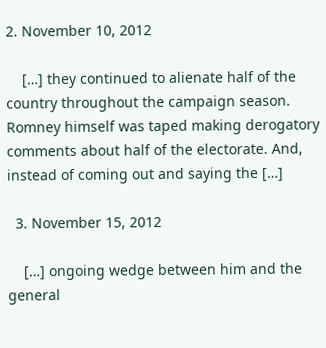2. November 10, 2012

    […] they continued to alienate half of the country throughout the campaign season. Romney himself was taped making derogatory comments about half of the electorate. And, instead of coming out and saying the […]

  3. November 15, 2012

    […] ongoing wedge between him and the general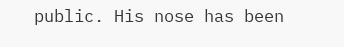public. His nose has been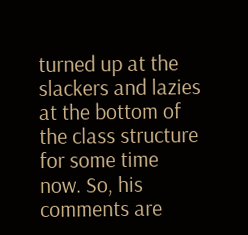turned up at the slackers and lazies at the bottom of the class structure for some time now. So, his comments are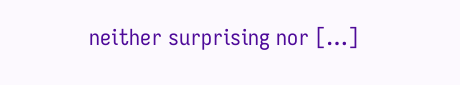neither surprising nor […]